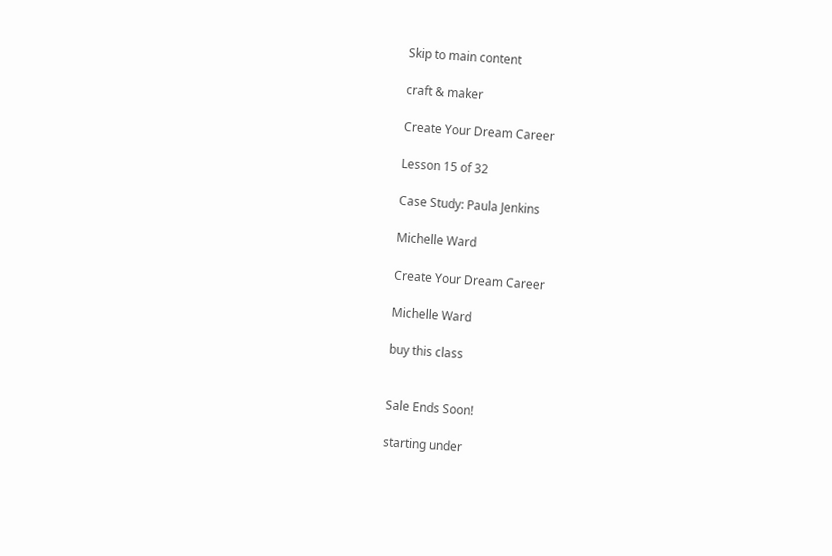Skip to main content

craft & maker

Create Your Dream Career

Lesson 15 of 32

Case Study: Paula Jenkins

Michelle Ward

Create Your Dream Career

Michelle Ward

buy this class


Sale Ends Soon!

starting under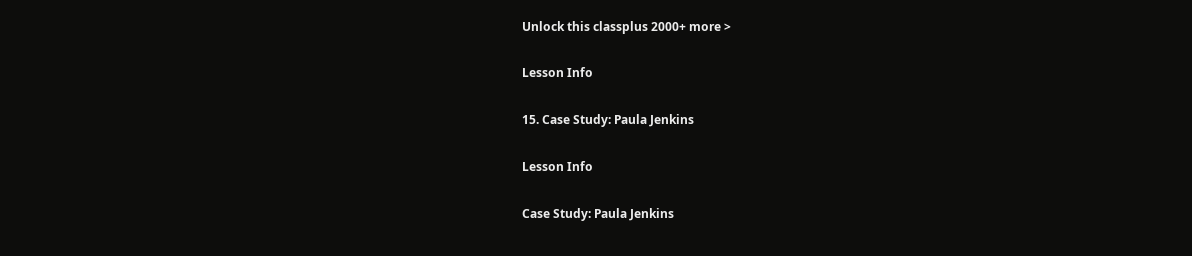Unlock this classplus 2000+ more >

Lesson Info

15. Case Study: Paula Jenkins

Lesson Info

Case Study: Paula Jenkins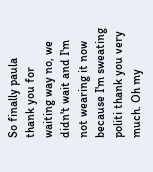So finally paula thank you for waiting way no, we didn't wait and I'm not wearing it now because I'm sweating politi thank you very much. Oh my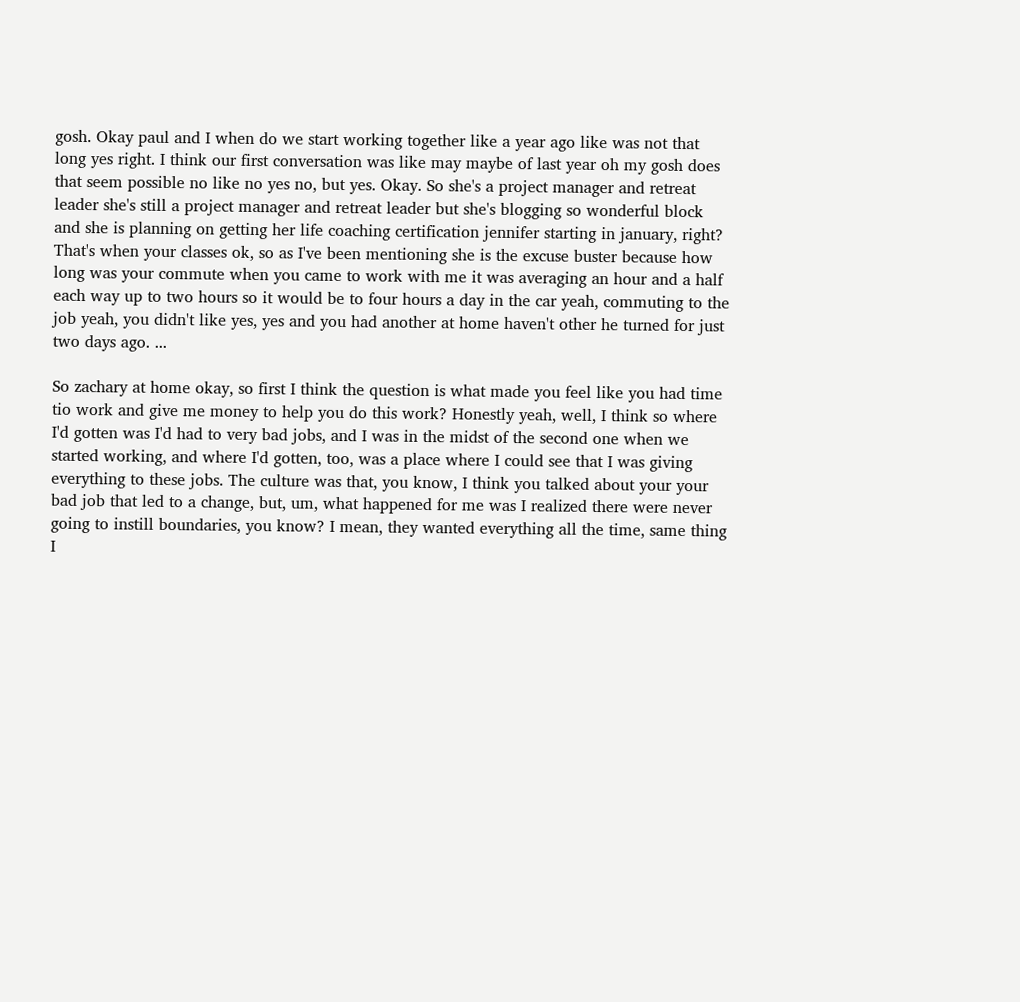gosh. Okay paul and I when do we start working together like a year ago like was not that long yes right. I think our first conversation was like may maybe of last year oh my gosh does that seem possible no like no yes no, but yes. Okay. So she's a project manager and retreat leader she's still a project manager and retreat leader but she's blogging so wonderful block and she is planning on getting her life coaching certification jennifer starting in january, right? That's when your classes ok, so as I've been mentioning she is the excuse buster because how long was your commute when you came to work with me it was averaging an hour and a half each way up to two hours so it would be to four hours a day in the car yeah, commuting to the job yeah, you didn't like yes, yes and you had another at home haven't other he turned for just two days ago. ...

So zachary at home okay, so first I think the question is what made you feel like you had time tio work and give me money to help you do this work? Honestly yeah, well, I think so where I'd gotten was I'd had to very bad jobs, and I was in the midst of the second one when we started working, and where I'd gotten, too, was a place where I could see that I was giving everything to these jobs. The culture was that, you know, I think you talked about your your bad job that led to a change, but, um, what happened for me was I realized there were never going to instill boundaries, you know? I mean, they wanted everything all the time, same thing I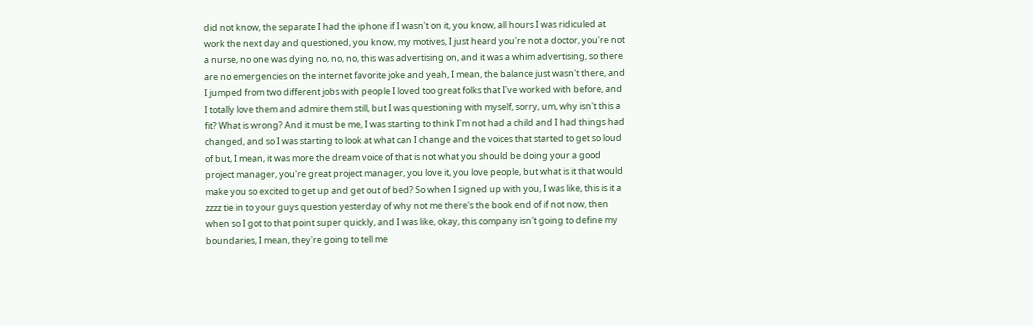did not know, the separate I had the iphone if I wasn't on it, you know, all hours I was ridiculed at work the next day and questioned, you know, my motives, I just heard you're not a doctor, you're not a nurse, no one was dying no, no, no, this was advertising on, and it was a whim advertising, so there are no emergencies on the internet favorite joke and yeah, I mean, the balance just wasn't there, and I jumped from two different jobs with people I loved too great folks that I've worked with before, and I totally love them and admire them still, but I was questioning with myself, sorry, um, why isn't this a fit? What is wrong? And it must be me, I was starting to think I'm not had a child and I had things had changed, and so I was starting to look at what can I change and the voices that started to get so loud of but, I mean, it was more the dream voice of that is not what you should be doing your a good project manager, you're great project manager, you love it, you love people, but what is it that would make you so excited to get up and get out of bed? So when I signed up with you, I was like, this is it a zzzz tie in to your guys question yesterday of why not me there's the book end of if not now, then when so I got to that point super quickly, and I was like, okay, this company isn't going to define my boundaries, I mean, they're going to tell me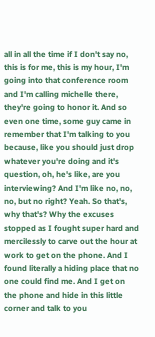all in all the time if I don't say no, this is for me, this is my hour, I'm going into that conference room and I'm calling michelle there, they're going to honor it. And so even one time, some guy came in remember that I'm talking to you because, like you should just drop whatever you're doing and it's question, oh, he's like, are you interviewing? And I'm like no, no, no, but no right? Yeah. So that's, why that's? Why the excuses stopped as I fought super hard and mercilessly to carve out the hour at work to get on the phone. And I found literally a hiding place that no one could find me. And I get on the phone and hide in this little corner and talk to you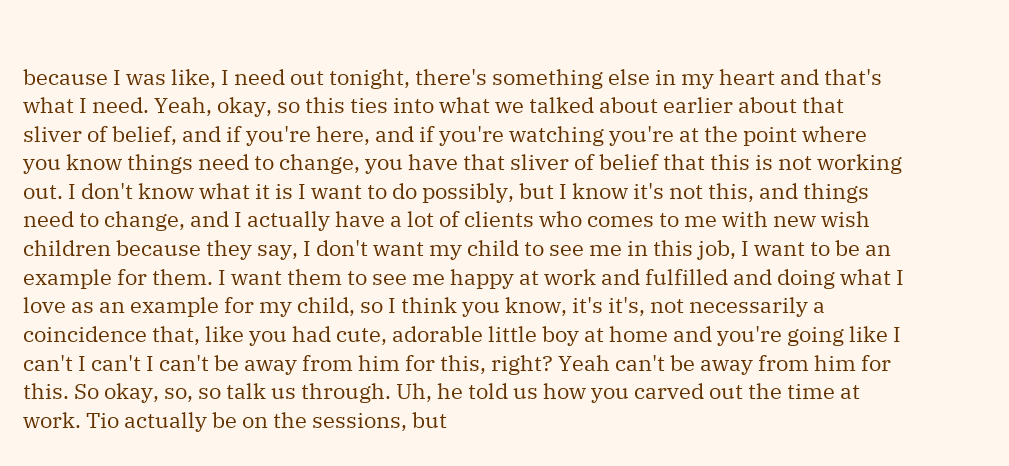because I was like, I need out tonight, there's something else in my heart and that's what I need. Yeah, okay, so this ties into what we talked about earlier about that sliver of belief, and if you're here, and if you're watching you're at the point where you know things need to change, you have that sliver of belief that this is not working out. I don't know what it is I want to do possibly, but I know it's not this, and things need to change, and I actually have a lot of clients who comes to me with new wish children because they say, I don't want my child to see me in this job, I want to be an example for them. I want them to see me happy at work and fulfilled and doing what I love as an example for my child, so I think you know, it's it's, not necessarily a coincidence that, like you had cute, adorable little boy at home and you're going like I can't I can't I can't be away from him for this, right? Yeah can't be away from him for this. So okay, so, so talk us through. Uh, he told us how you carved out the time at work. Tio actually be on the sessions, but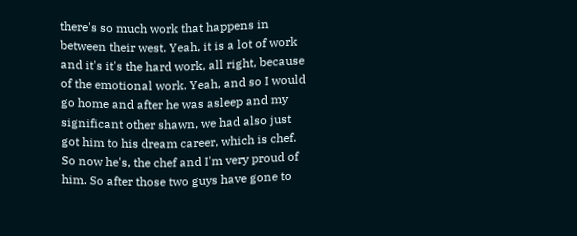there's so much work that happens in between their west. Yeah, it is a lot of work and it's it's the hard work, all right, because of the emotional work. Yeah, and so I would go home and after he was asleep and my significant other shawn, we had also just got him to his dream career, which is chef. So now he's, the chef and I'm very proud of him. So after those two guys have gone to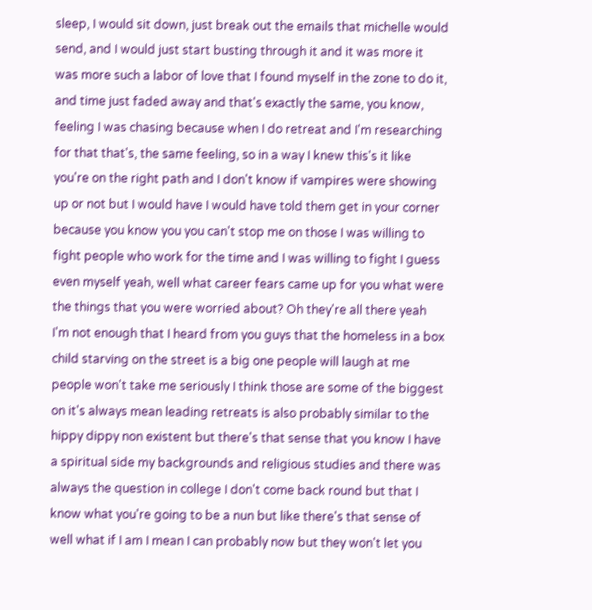sleep, I would sit down, just break out the emails that michelle would send, and I would just start busting through it and it was more it was more such a labor of love that I found myself in the zone to do it, and time just faded away and that's exactly the same, you know, feeling I was chasing because when I do retreat and I'm researching for that that's, the same feeling, so in a way I knew this's it like you're on the right path and I don't know if vampires were showing up or not but I would have I would have told them get in your corner because you know you you can't stop me on those I was willing to fight people who work for the time and I was willing to fight I guess even myself yeah, well what career fears came up for you what were the things that you were worried about? Oh they're all there yeah I'm not enough that I heard from you guys that the homeless in a box child starving on the street is a big one people will laugh at me people won't take me seriously I think those are some of the biggest on it's always mean leading retreats is also probably similar to the hippy dippy non existent but there's that sense that you know I have a spiritual side my backgrounds and religious studies and there was always the question in college I don't come back round but that I know what you're going to be a nun but like there's that sense of well what if I am I mean I can probably now but they won't let you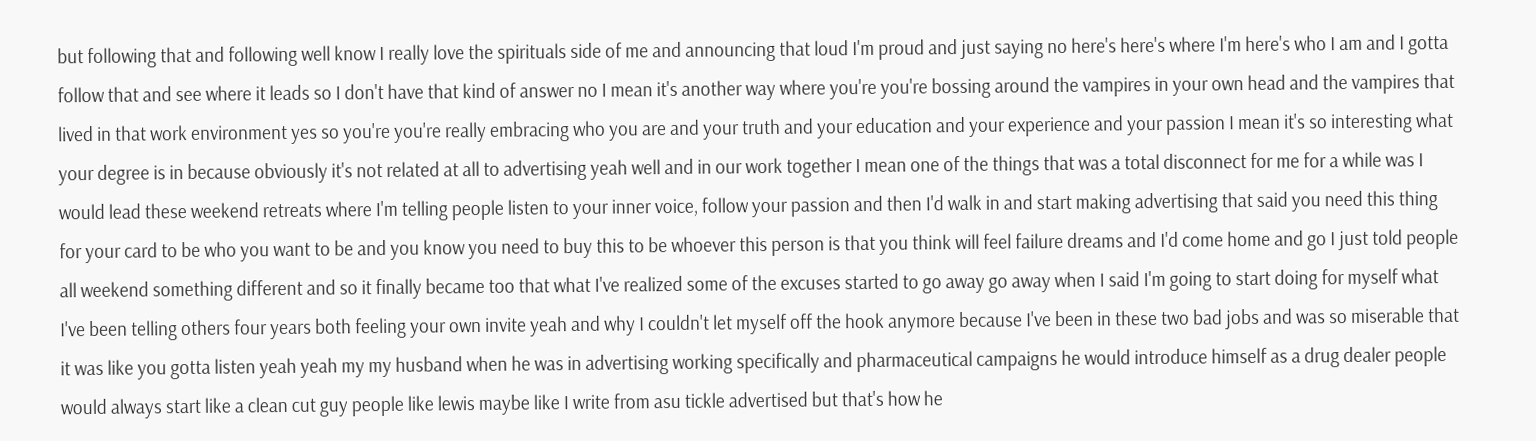but following that and following well know I really love the spirituals side of me and announcing that loud I'm proud and just saying no here's here's where I'm here's who I am and I gotta follow that and see where it leads so I don't have that kind of answer no I mean it's another way where you're you're bossing around the vampires in your own head and the vampires that lived in that work environment yes so you're you're really embracing who you are and your truth and your education and your experience and your passion I mean it's so interesting what your degree is in because obviously it's not related at all to advertising yeah well and in our work together I mean one of the things that was a total disconnect for me for a while was I would lead these weekend retreats where I'm telling people listen to your inner voice, follow your passion and then I'd walk in and start making advertising that said you need this thing for your card to be who you want to be and you know you need to buy this to be whoever this person is that you think will feel failure dreams and I'd come home and go I just told people all weekend something different and so it finally became too that what I've realized some of the excuses started to go away go away when I said I'm going to start doing for myself what I've been telling others four years both feeling your own invite yeah and why I couldn't let myself off the hook anymore because I've been in these two bad jobs and was so miserable that it was like you gotta listen yeah yeah my my husband when he was in advertising working specifically and pharmaceutical campaigns he would introduce himself as a drug dealer people would always start like a clean cut guy people like lewis maybe like I write from asu tickle advertised but that's how he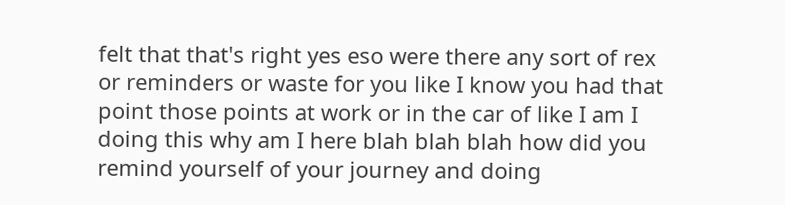felt that that's right yes eso were there any sort of rex or reminders or waste for you like I know you had that point those points at work or in the car of like I am I doing this why am I here blah blah blah how did you remind yourself of your journey and doing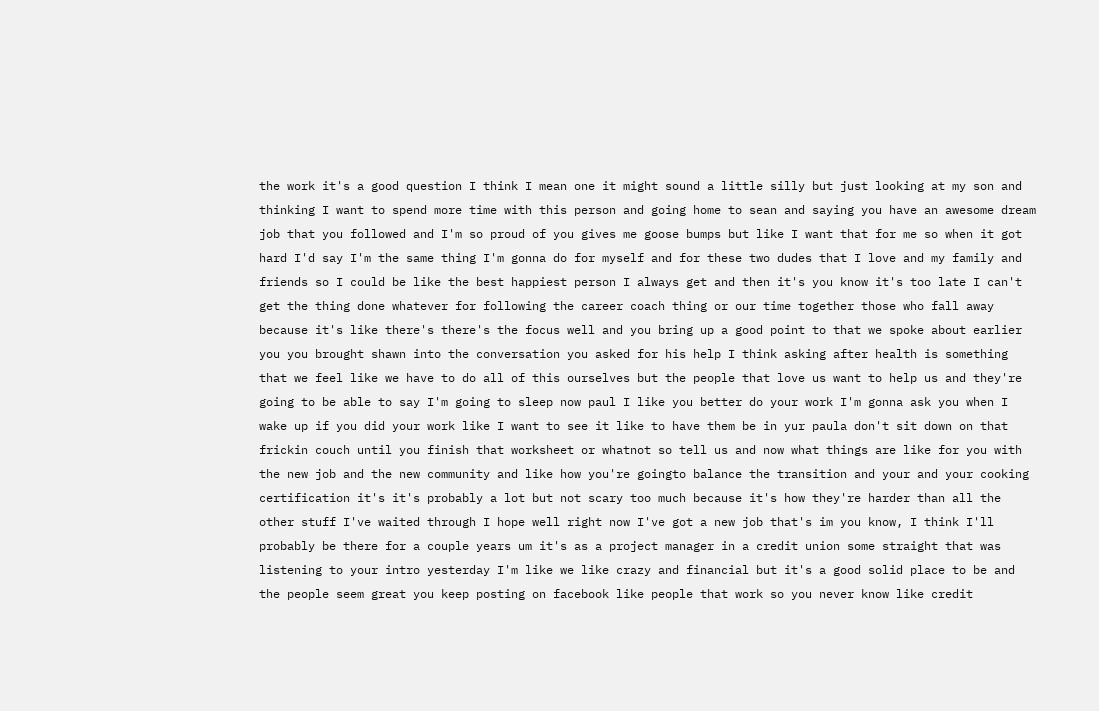the work it's a good question I think I mean one it might sound a little silly but just looking at my son and thinking I want to spend more time with this person and going home to sean and saying you have an awesome dream job that you followed and I'm so proud of you gives me goose bumps but like I want that for me so when it got hard I'd say I'm the same thing I'm gonna do for myself and for these two dudes that I love and my family and friends so I could be like the best happiest person I always get and then it's you know it's too late I can't get the thing done whatever for following the career coach thing or our time together those who fall away because it's like there's there's the focus well and you bring up a good point to that we spoke about earlier you you brought shawn into the conversation you asked for his help I think asking after health is something that we feel like we have to do all of this ourselves but the people that love us want to help us and they're going to be able to say I'm going to sleep now paul I like you better do your work I'm gonna ask you when I wake up if you did your work like I want to see it like to have them be in yur paula don't sit down on that frickin couch until you finish that worksheet or whatnot so tell us and now what things are like for you with the new job and the new community and like how you're goingto balance the transition and your and your cooking certification it's it's probably a lot but not scary too much because it's how they're harder than all the other stuff I've waited through I hope well right now I've got a new job that's im you know, I think I'll probably be there for a couple years um it's as a project manager in a credit union some straight that was listening to your intro yesterday I'm like we like crazy and financial but it's a good solid place to be and the people seem great you keep posting on facebook like people that work so you never know like credit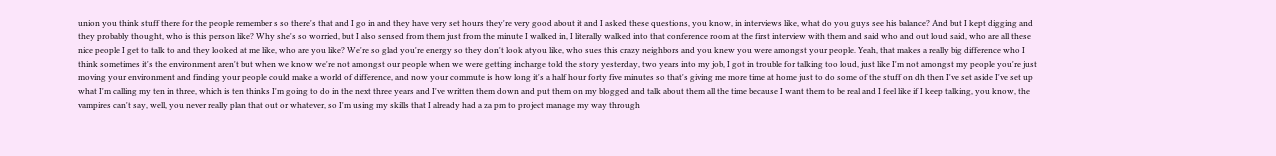union you think stuff there for the people remember s so there's that and I go in and they have very set hours they're very good about it and I asked these questions, you know, in interviews like, what do you guys see his balance? And but I kept digging and they probably thought, who is this person like? Why she's so worried, but I also sensed from them just from the minute I walked in, I literally walked into that conference room at the first interview with them and said who and out loud said, who are all these nice people I get to talk to and they looked at me like, who are you like? We're so glad you're energy so they don't look atyou like, who sues this crazy neighbors and you knew you were amongst your people. Yeah, that makes a really big difference who I think sometimes it's the environment aren't but when we know we're not amongst our people when we were getting incharge told the story yesterday, two years into my job, I got in trouble for talking too loud, just like I'm not amongst my people you're just moving your environment and finding your people could make a world of difference, and now your commute is how long it's a half hour forty five minutes so that's giving me more time at home just to do some of the stuff on dh then I've set aside I've set up what I'm calling my ten in three, which is ten thinks I'm going to do in the next three years and I've written them down and put them on my blogged and talk about them all the time because I want them to be real and I feel like if I keep talking, you know, the vampires can't say, well, you never really plan that out or whatever, so I'm using my skills that I already had a za pm to project manage my way through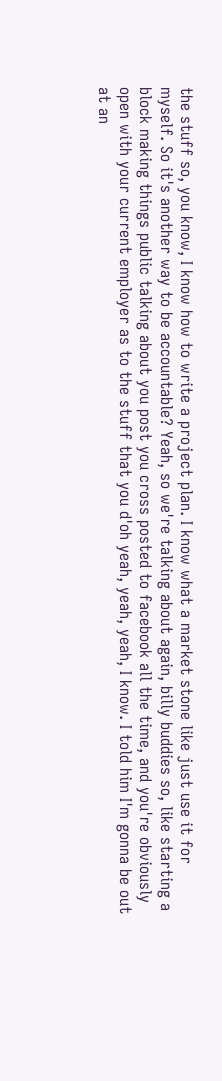the stuff so, you know, I know how to write a project plan. I know what a market stone like just use it for myself. So it's another way to be accountable? Yeah, so we're talking about again, billy buddies so, like starting a block making things public talking about you post you cross posted to facebook all the time, and you're obviously open with your current employer as to the stuff that you d'oh yeah, yeah, yeah, I know. I told him I'm gonna be out at an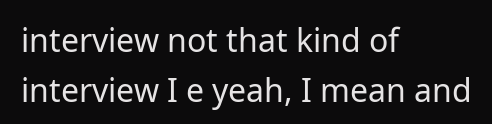interview not that kind of interview I e yeah, I mean and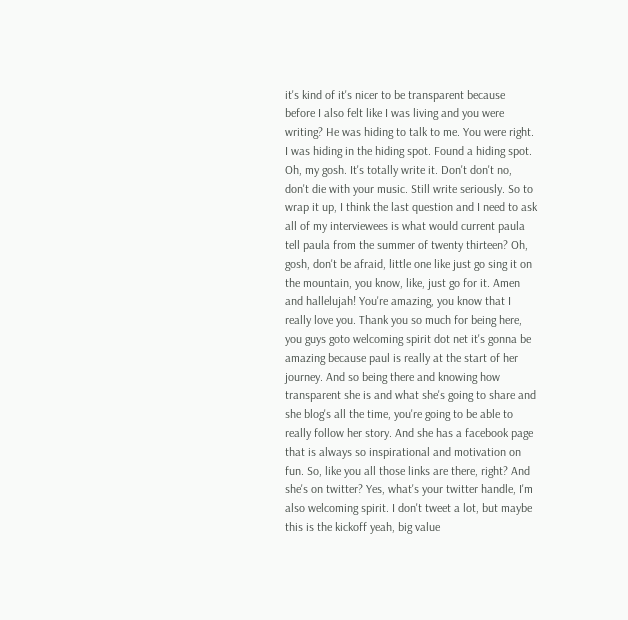it's kind of it's nicer to be transparent because before I also felt like I was living and you were writing? He was hiding to talk to me. You were right. I was hiding in the hiding spot. Found a hiding spot. Oh, my gosh. It's totally write it. Don't don't no, don't die with your music. Still write seriously. So to wrap it up, I think the last question and I need to ask all of my interviewees is what would current paula tell paula from the summer of twenty thirteen? Oh, gosh, don't be afraid, little one like just go sing it on the mountain, you know, like, just go for it. Amen and hallelujah! You're amazing, you know that I really love you. Thank you so much for being here, you guys goto welcoming spirit dot net it's gonna be amazing because paul is really at the start of her journey. And so being there and knowing how transparent she is and what she's going to share and she blog's all the time, you're going to be able to really follow her story. And she has a facebook page that is always so inspirational and motivation on fun. So, like you all those links are there, right? And she's on twitter? Yes, what's your twitter handle, I'm also welcoming spirit. I don't tweet a lot, but maybe this is the kickoff yeah, big value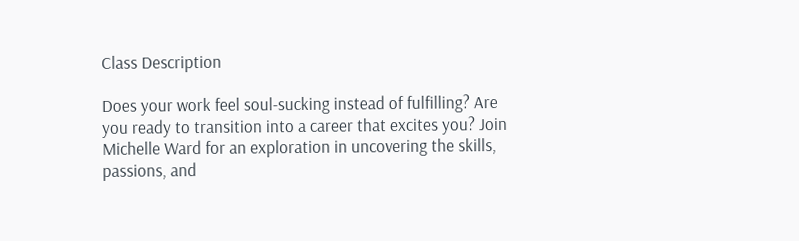Class Description

Does your work feel soul-sucking instead of fulfilling? Are you ready to transition into a career that excites you? Join Michelle Ward for an exploration in uncovering the skills, passions, and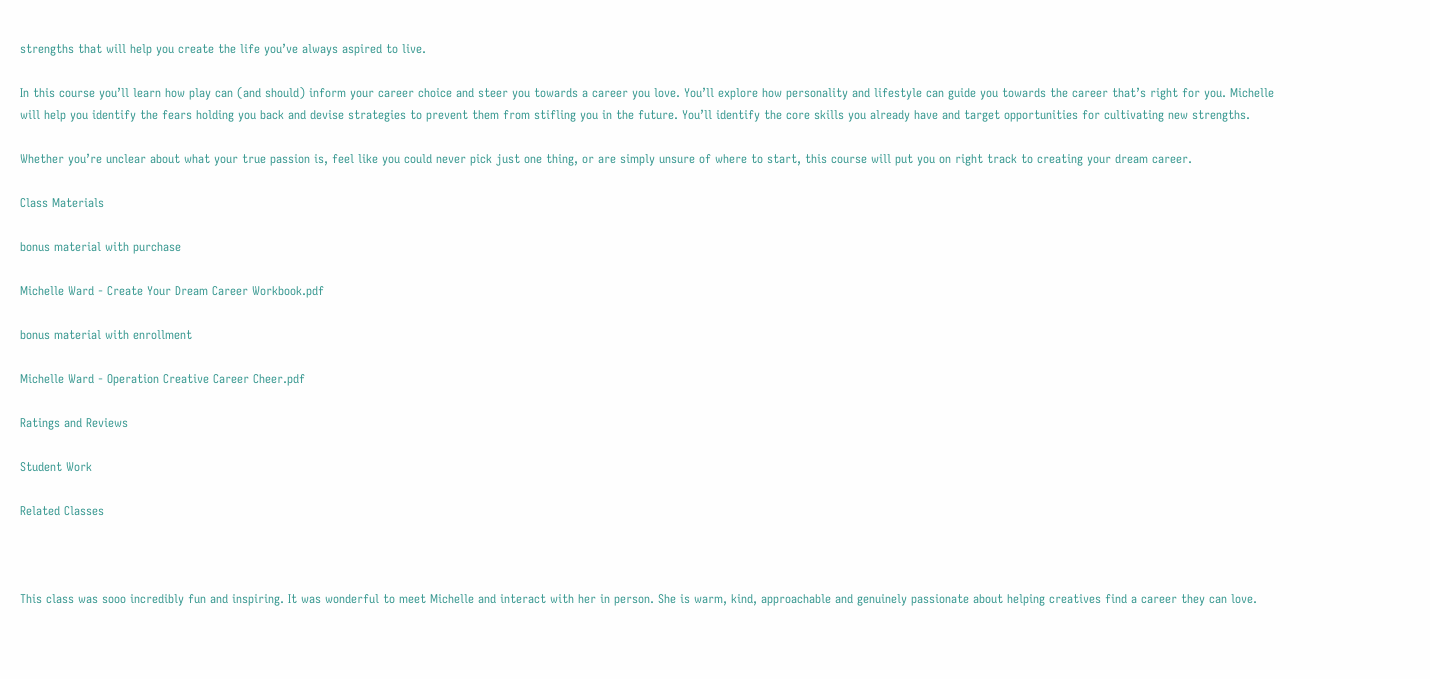strengths that will help you create the life you’ve always aspired to live.

In this course you’ll learn how play can (and should) inform your career choice and steer you towards a career you love. You’ll explore how personality and lifestyle can guide you towards the career that’s right for you. Michelle will help you identify the fears holding you back and devise strategies to prevent them from stifling you in the future. You’ll identify the core skills you already have and target opportunities for cultivating new strengths.

Whether you’re unclear about what your true passion is, feel like you could never pick just one thing, or are simply unsure of where to start, this course will put you on right track to creating your dream career.

Class Materials

bonus material with purchase

Michelle Ward - Create Your Dream Career Workbook.pdf

bonus material with enrollment

Michelle Ward - Operation Creative Career Cheer.pdf

Ratings and Reviews

Student Work

Related Classes



This class was sooo incredibly fun and inspiring. It was wonderful to meet Michelle and interact with her in person. She is warm, kind, approachable and genuinely passionate about helping creatives find a career they can love.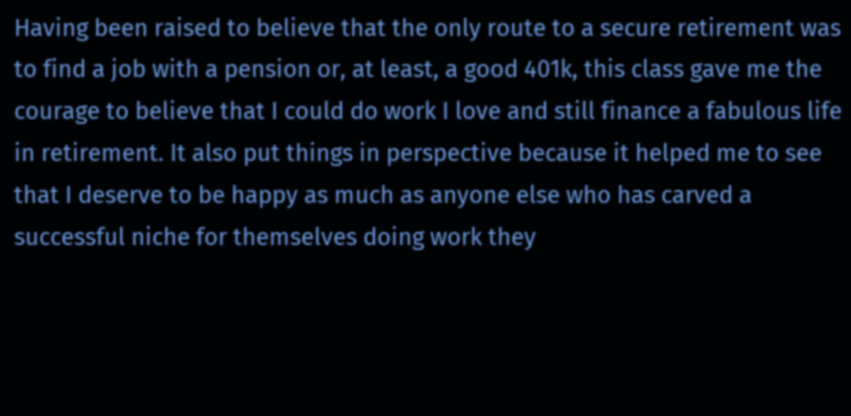Having been raised to believe that the only route to a secure retirement was to find a job with a pension or, at least, a good 401k, this class gave me the courage to believe that I could do work I love and still finance a fabulous life in retirement. It also put things in perspective because it helped me to see that I deserve to be happy as much as anyone else who has carved a successful niche for themselves doing work they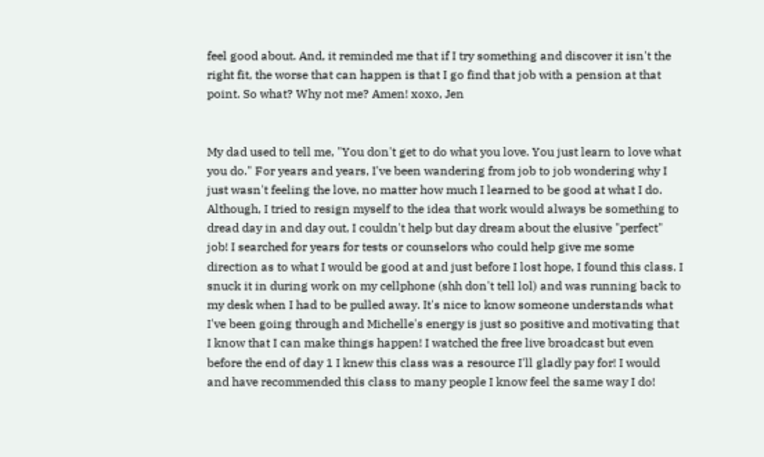feel good about. And, it reminded me that if I try something and discover it isn't the right fit, the worse that can happen is that I go find that job with a pension at that point. So what? Why not me? Amen! xoxo, Jen


My dad used to tell me, "You don't get to do what you love. You just learn to love what you do." For years and years, I've been wandering from job to job wondering why I just wasn't feeling the love, no matter how much I learned to be good at what I do. Although, I tried to resign myself to the idea that work would always be something to dread day in and day out, I couldn't help but day dream about the elusive "perfect" job! I searched for years for tests or counselors who could help give me some direction as to what I would be good at and just before I lost hope, I found this class. I snuck it in during work on my cellphone (shh don't tell lol) and was running back to my desk when I had to be pulled away. It's nice to know someone understands what I've been going through and Michelle's energy is just so positive and motivating that I know that I can make things happen! I watched the free live broadcast but even before the end of day 1 I knew this class was a resource I'll gladly pay for! I would and have recommended this class to many people I know feel the same way I do!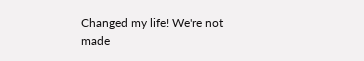Changed my life! We're not made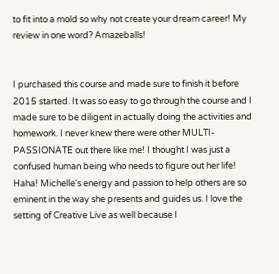to fit into a mold so why not create your dream career! My review in one word? Amazeballs!


I purchased this course and made sure to finish it before 2015 started. It was so easy to go through the course and I made sure to be diligent in actually doing the activities and homework. I never knew there were other MULTI-PASSIONATE out there like me! I thought I was just a confused human being who needs to figure out her life! Haha! Michelle's energy and passion to help others are so eminent in the way she presents and guides us. I love the setting of Creative Live as well because I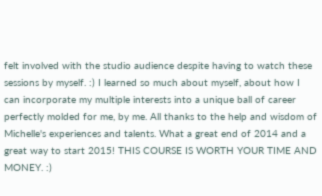felt involved with the studio audience despite having to watch these sessions by myself. :) I learned so much about myself, about how I can incorporate my multiple interests into a unique ball of career perfectly molded for me, by me. All thanks to the help and wisdom of Michelle's experiences and talents. What a great end of 2014 and a great way to start 2015! THIS COURSE IS WORTH YOUR TIME AND MONEY. :)